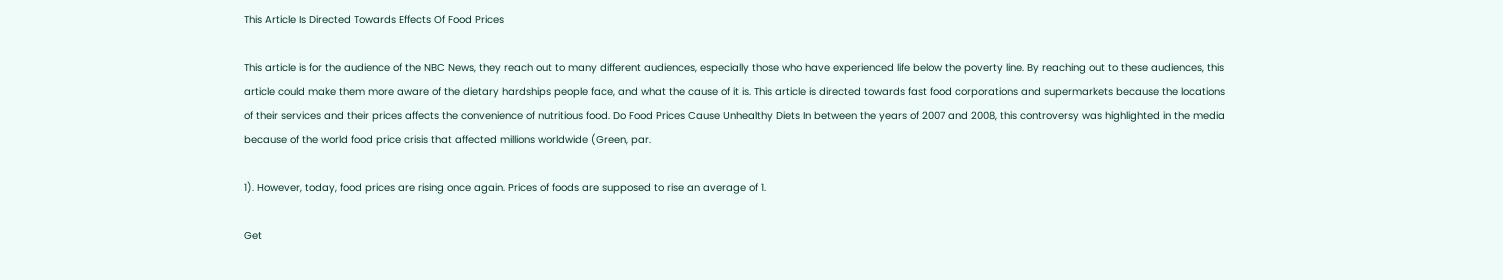This Article Is Directed Towards Effects Of Food Prices

This article is for the audience of the NBC News, they reach out to many different audiences, especially those who have experienced life below the poverty line. By reaching out to these audiences, this article could make them more aware of the dietary hardships people face, and what the cause of it is. This article is directed towards fast food corporations and supermarkets because the locations of their services and their prices affects the convenience of nutritious food. Do Food Prices Cause Unhealthy Diets In between the years of 2007 and 2008, this controversy was highlighted in the media because of the world food price crisis that affected millions worldwide (Green, par.

1). However, today, food prices are rising once again. Prices of foods are supposed to rise an average of 1.

Get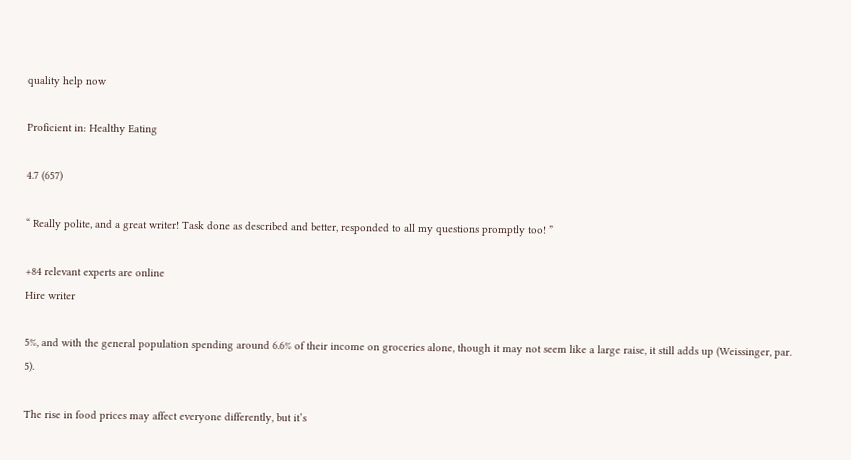quality help now

Proficient in: Healthy Eating

4.7 (657)

“ Really polite, and a great writer! Task done as described and better, responded to all my questions promptly too! ”

+84 relevant experts are online
Hire writer

5%, and with the general population spending around 6.6% of their income on groceries alone, though it may not seem like a large raise, it still adds up (Weissinger, par. 5).

The rise in food prices may affect everyone differently, but it’s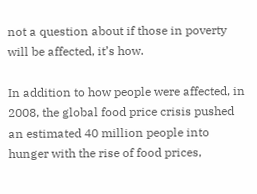not a question about if those in poverty will be affected, it’s how.

In addition to how people were affected, in 2008, the global food price crisis pushed an estimated 40 million people into hunger with the rise of food prices,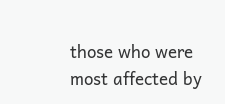those who were most affected by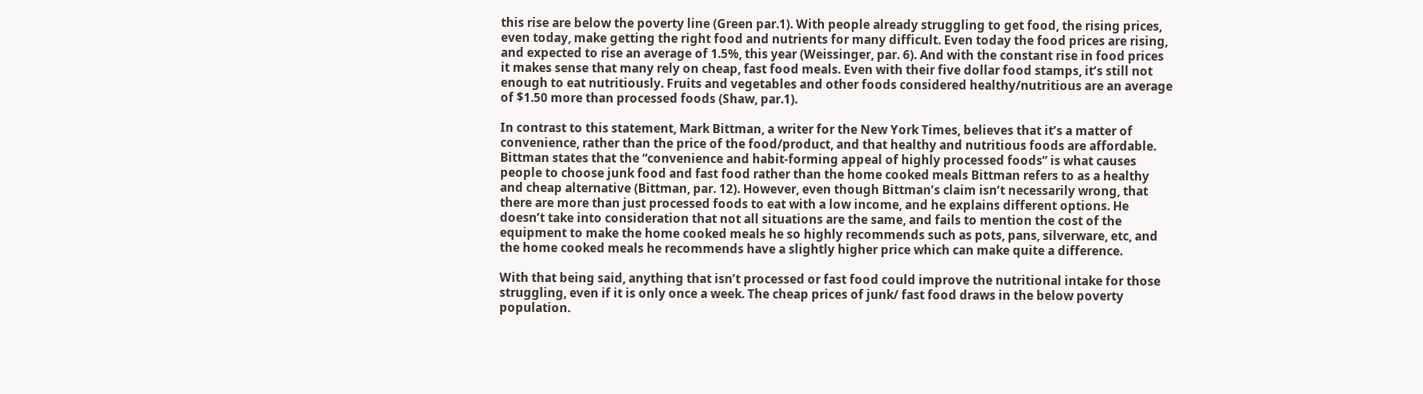this rise are below the poverty line (Green par.1). With people already struggling to get food, the rising prices, even today, make getting the right food and nutrients for many difficult. Even today the food prices are rising, and expected to rise an average of 1.5%, this year (Weissinger, par. 6). And with the constant rise in food prices it makes sense that many rely on cheap, fast food meals. Even with their five dollar food stamps, it’s still not enough to eat nutritiously. Fruits and vegetables and other foods considered healthy/nutritious are an average of $1.50 more than processed foods (Shaw, par.1).

In contrast to this statement, Mark Bittman, a writer for the New York Times, believes that it’s a matter of convenience, rather than the price of the food/product, and that healthy and nutritious foods are affordable. Bittman states that the “convenience and habit-forming appeal of highly processed foods” is what causes people to choose junk food and fast food rather than the home cooked meals Bittman refers to as a healthy and cheap alternative (Bittman, par. 12). However, even though Bittman’s claim isn’t necessarily wrong, that there are more than just processed foods to eat with a low income, and he explains different options. He doesn’t take into consideration that not all situations are the same, and fails to mention the cost of the equipment to make the home cooked meals he so highly recommends such as pots, pans, silverware, etc, and the home cooked meals he recommends have a slightly higher price which can make quite a difference.

With that being said, anything that isn’t processed or fast food could improve the nutritional intake for those struggling, even if it is only once a week. The cheap prices of junk/ fast food draws in the below poverty population.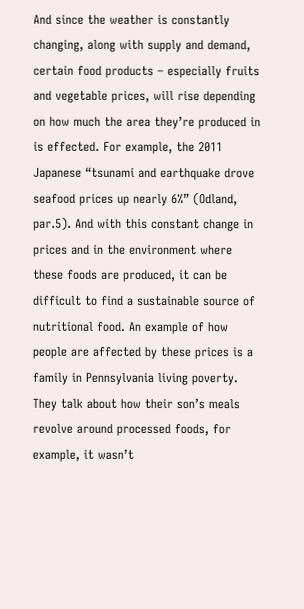And since the weather is constantly changing, along with supply and demand, certain food products – especially fruits and vegetable prices, will rise depending on how much the area they’re produced in is effected. For example, the 2011 Japanese “tsunami and earthquake drove seafood prices up nearly 6%” (Odland, par.5). And with this constant change in prices and in the environment where these foods are produced, it can be difficult to find a sustainable source of nutritional food. An example of how people are affected by these prices is a family in Pennsylvania living poverty. They talk about how their son’s meals revolve around processed foods, for example, it wasn’t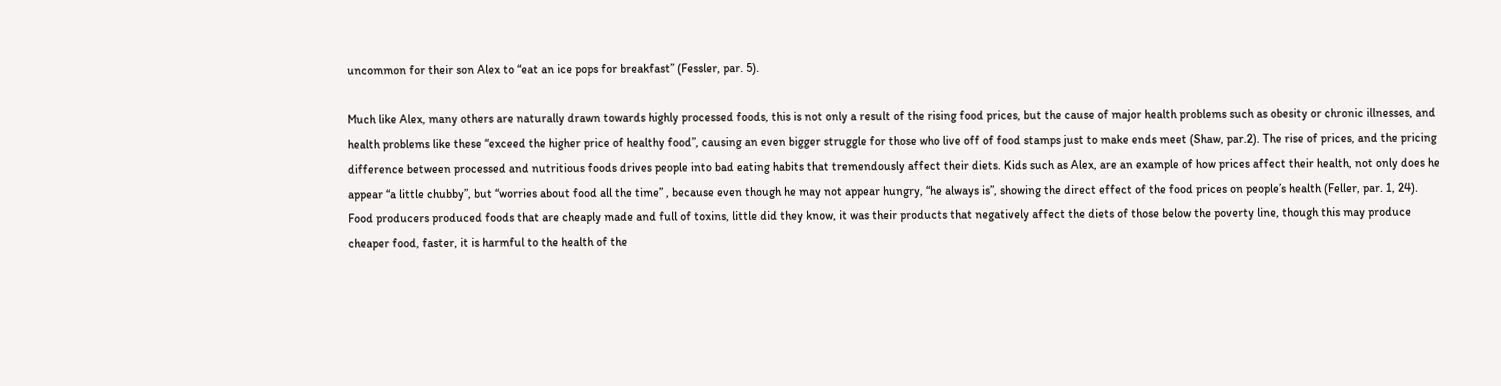uncommon for their son Alex to “eat an ice pops for breakfast” (Fessler, par. 5).

Much like Alex, many others are naturally drawn towards highly processed foods, this is not only a result of the rising food prices, but the cause of major health problems such as obesity or chronic illnesses, and health problems like these “exceed the higher price of healthy food”, causing an even bigger struggle for those who live off of food stamps just to make ends meet (Shaw, par.2). The rise of prices, and the pricing difference between processed and nutritious foods drives people into bad eating habits that tremendously affect their diets. Kids such as Alex, are an example of how prices affect their health, not only does he appear “a little chubby”, but “worries about food all the time” , because even though he may not appear hungry, “he always is”, showing the direct effect of the food prices on people’s health (Feller, par. 1, 24). Food producers produced foods that are cheaply made and full of toxins, little did they know, it was their products that negatively affect the diets of those below the poverty line, though this may produce cheaper food, faster, it is harmful to the health of the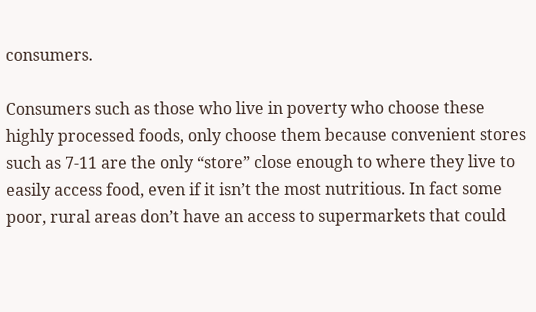consumers.

Consumers such as those who live in poverty who choose these highly processed foods, only choose them because convenient stores such as 7-11 are the only “store” close enough to where they live to easily access food, even if it isn’t the most nutritious. In fact some poor, rural areas don’t have an access to supermarkets that could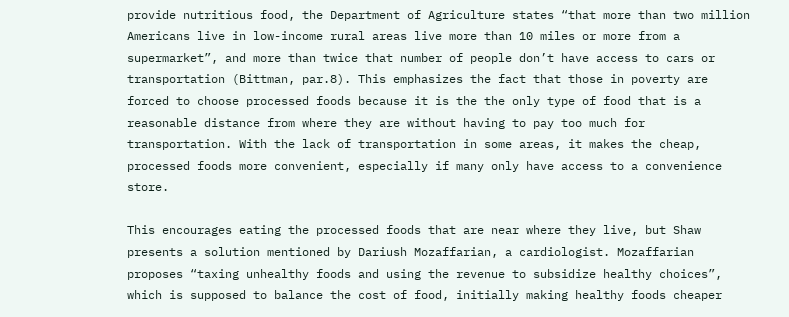provide nutritious food, the Department of Agriculture states “that more than two million Americans live in low-income rural areas live more than 10 miles or more from a supermarket”, and more than twice that number of people don’t have access to cars or transportation (Bittman, par.8). This emphasizes the fact that those in poverty are forced to choose processed foods because it is the the only type of food that is a reasonable distance from where they are without having to pay too much for transportation. With the lack of transportation in some areas, it makes the cheap, processed foods more convenient, especially if many only have access to a convenience store.

This encourages eating the processed foods that are near where they live, but Shaw presents a solution mentioned by Dariush Mozaffarian, a cardiologist. Mozaffarian proposes “taxing unhealthy foods and using the revenue to subsidize healthy choices”, which is supposed to balance the cost of food, initially making healthy foods cheaper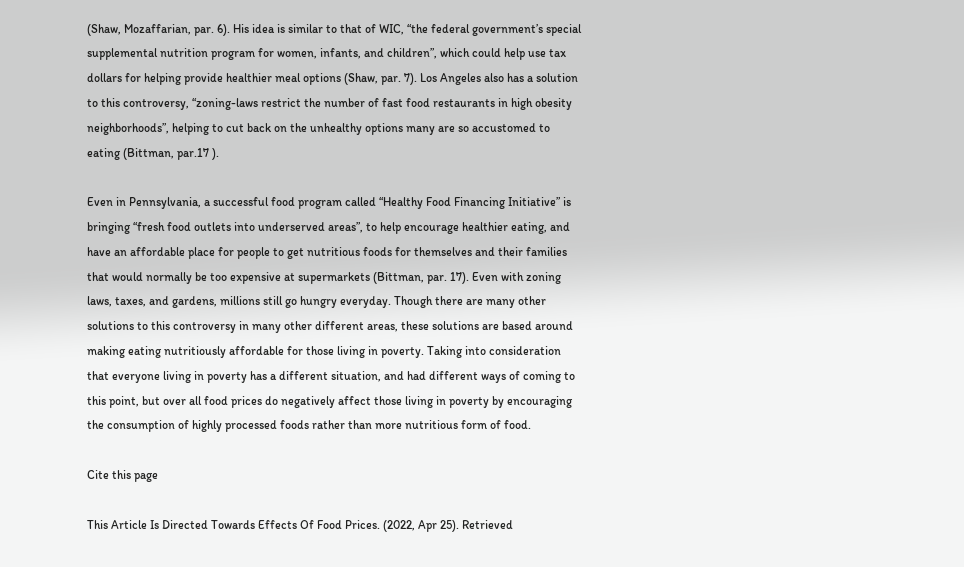(Shaw, Mozaffarian, par. 6). His idea is similar to that of WIC, “the federal government’s special supplemental nutrition program for women, infants, and children”, which could help use tax dollars for helping provide healthier meal options (Shaw, par. 7). Los Angeles also has a solution to this controversy, “zoning-laws restrict the number of fast food restaurants in high obesity neighborhoods”, helping to cut back on the unhealthy options many are so accustomed to eating (Bittman, par.17 ).

Even in Pennsylvania, a successful food program called “Healthy Food Financing Initiative” is bringing “fresh food outlets into underserved areas”, to help encourage healthier eating, and have an affordable place for people to get nutritious foods for themselves and their families that would normally be too expensive at supermarkets (Bittman, par. 17). Even with zoning laws, taxes, and gardens, millions still go hungry everyday. Though there are many other solutions to this controversy in many other different areas, these solutions are based around making eating nutritiously affordable for those living in poverty. Taking into consideration that everyone living in poverty has a different situation, and had different ways of coming to this point, but over all food prices do negatively affect those living in poverty by encouraging the consumption of highly processed foods rather than more nutritious form of food.

Cite this page

This Article Is Directed Towards Effects Of Food Prices. (2022, Apr 25). Retrieved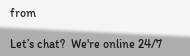from

Let’s chat?  We're online 24/7